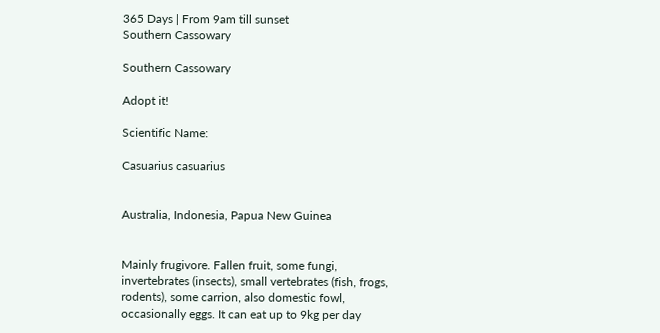365 Days | From 9am till sunset
Southern Cassowary

Southern Cassowary

Adopt it!

Scientific Name:

Casuarius casuarius


Australia, Indonesia, Papua New Guinea


Mainly frugivore. Fallen fruit, some fungi, invertebrates (insects), small vertebrates (fish, frogs, rodents), some carrion, also domestic fowl, occasionally eggs. It can eat up to 9kg per day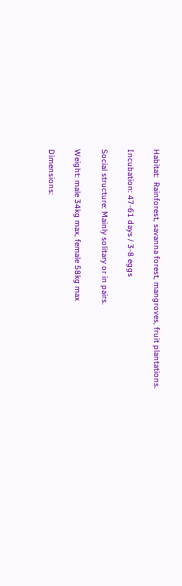Habitat:  Rainforest, savanna forest, mangroves, fruit plantations.

Incubation: 47-61 days / 3-8 eggs

Social structure: Mainly solitary or in pairs.

Weight: male 34kg max, female 58kg max

Dimensions: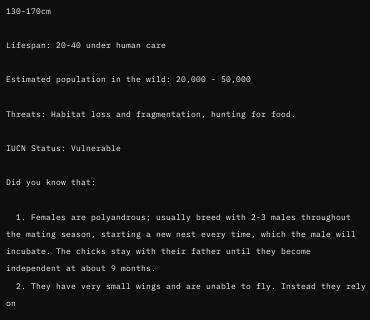130-170cm

Lifespan: 20-40 under human care

Estimated population in the wild: 20,000 - 50,000

Threats: Habitat loss and fragmentation, hunting for food.

IUCN Status: Vulnerable

Did you know that:

  1. Females are polyandrous; usually breed with 2-3 males throughout the mating season, starting a new nest every time, which the male will incubate. The chicks stay with their father until they become independent at about 9 months.
  2. They have very small wings and are unable to fly. Instead they rely on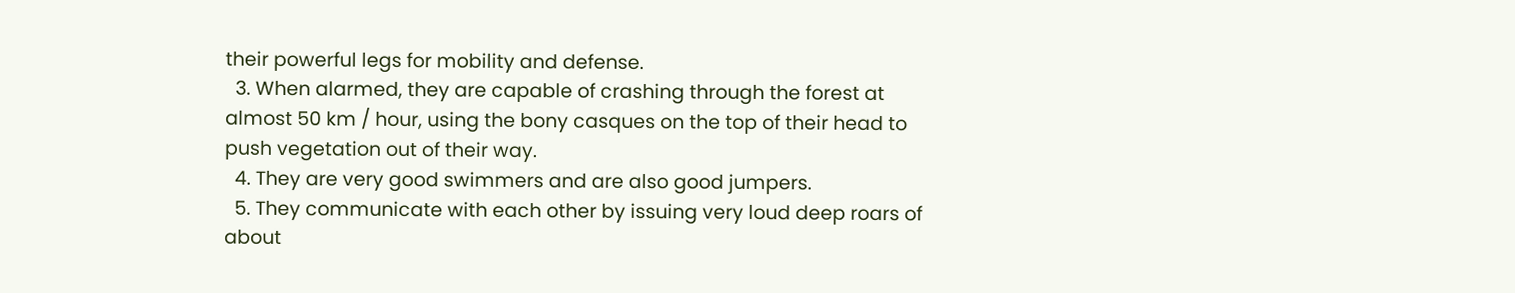their powerful legs for mobility and defense.
  3. When alarmed, they are capable of crashing through the forest at almost 50 km / hour, using the bony casques on the top of their head to push vegetation out of their way.
  4. They are very good swimmers and are also good jumpers.
  5. They communicate with each other by issuing very loud deep roars of about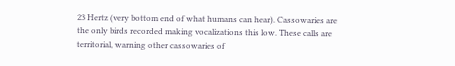23 Hertz (very bottom end of what humans can hear). Cassowaries are the only birds recorded making vocalizations this low. These calls are territorial, warning other cassowaries of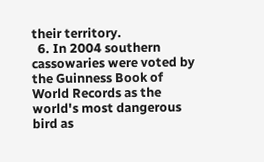their territory.
  6. In 2004 southern cassowaries were voted by the Guinness Book of World Records as the world's most dangerous bird as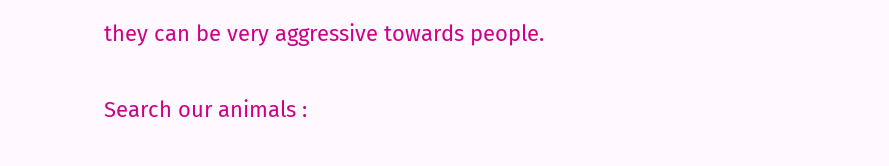they can be very aggressive towards people.

Search our animals :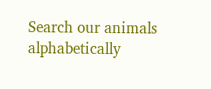Search our animals alphabetically